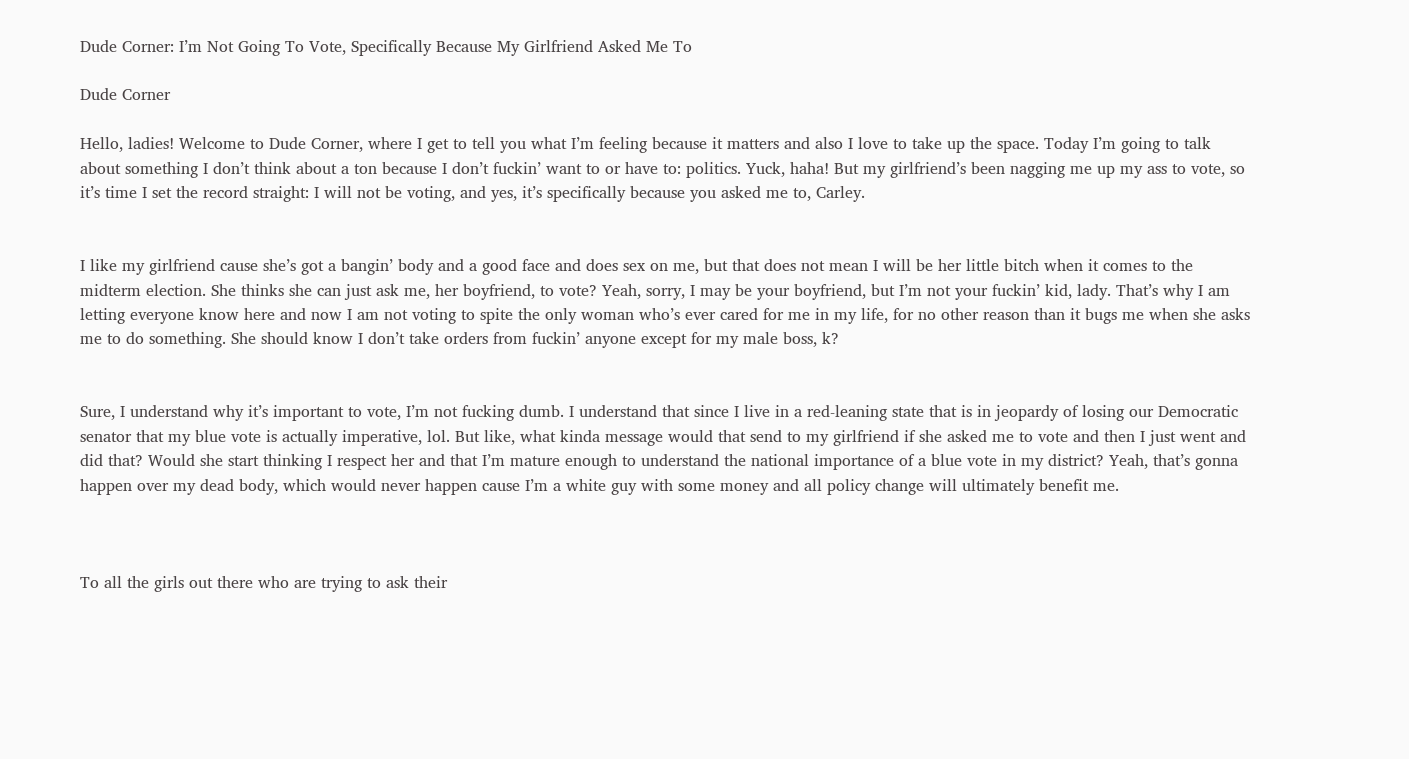Dude Corner: I’m Not Going To Vote, Specifically Because My Girlfriend Asked Me To

Dude Corner

Hello, ladies! Welcome to Dude Corner, where I get to tell you what I’m feeling because it matters and also I love to take up the space. Today I’m going to talk about something I don’t think about a ton because I don’t fuckin’ want to or have to: politics. Yuck, haha! But my girlfriend’s been nagging me up my ass to vote, so it’s time I set the record straight: I will not be voting, and yes, it’s specifically because you asked me to, Carley.


I like my girlfriend cause she’s got a bangin’ body and a good face and does sex on me, but that does not mean I will be her little bitch when it comes to the midterm election. She thinks she can just ask me, her boyfriend, to vote? Yeah, sorry, I may be your boyfriend, but I’m not your fuckin’ kid, lady. That’s why I am letting everyone know here and now I am not voting to spite the only woman who’s ever cared for me in my life, for no other reason than it bugs me when she asks me to do something. She should know I don’t take orders from fuckin’ anyone except for my male boss, k?


Sure, I understand why it’s important to vote, I’m not fucking dumb. I understand that since I live in a red-leaning state that is in jeopardy of losing our Democratic senator that my blue vote is actually imperative, lol. But like, what kinda message would that send to my girlfriend if she asked me to vote and then I just went and did that? Would she start thinking I respect her and that I’m mature enough to understand the national importance of a blue vote in my district? Yeah, that’s gonna happen over my dead body, which would never happen cause I’m a white guy with some money and all policy change will ultimately benefit me.



To all the girls out there who are trying to ask their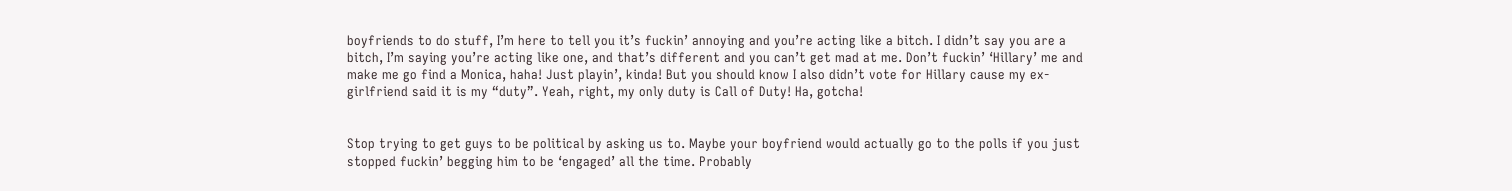boyfriends to do stuff, I’m here to tell you it’s fuckin’ annoying and you’re acting like a bitch. I didn’t say you are a bitch, I’m saying you’re acting like one, and that’s different and you can’t get mad at me. Don’t fuckin’ ‘Hillary’ me and make me go find a Monica, haha! Just playin’, kinda! But you should know I also didn’t vote for Hillary cause my ex-girlfriend said it is my “duty”. Yeah, right, my only duty is Call of Duty! Ha, gotcha!


Stop trying to get guys to be political by asking us to. Maybe your boyfriend would actually go to the polls if you just stopped fuckin’ begging him to be ‘engaged’ all the time. Probably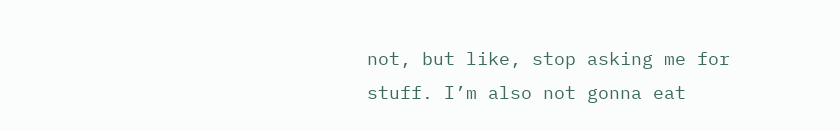not, but like, stop asking me for stuff. I’m also not gonna eat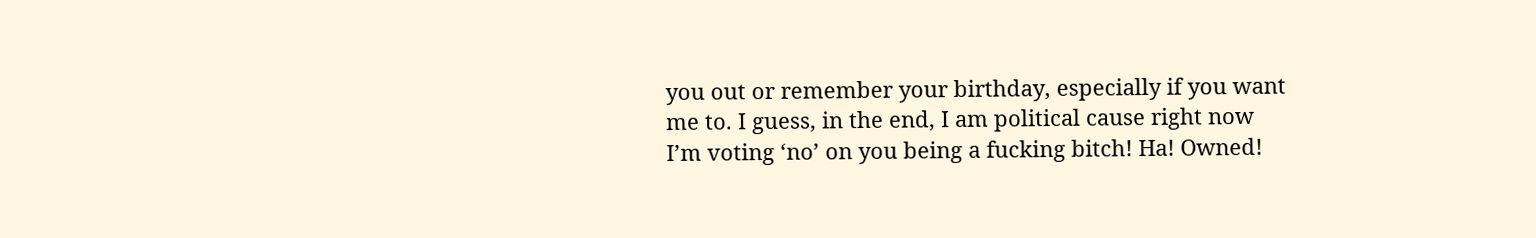you out or remember your birthday, especially if you want me to. I guess, in the end, I am political cause right now I’m voting ‘no’ on you being a fucking bitch! Ha! Owned!